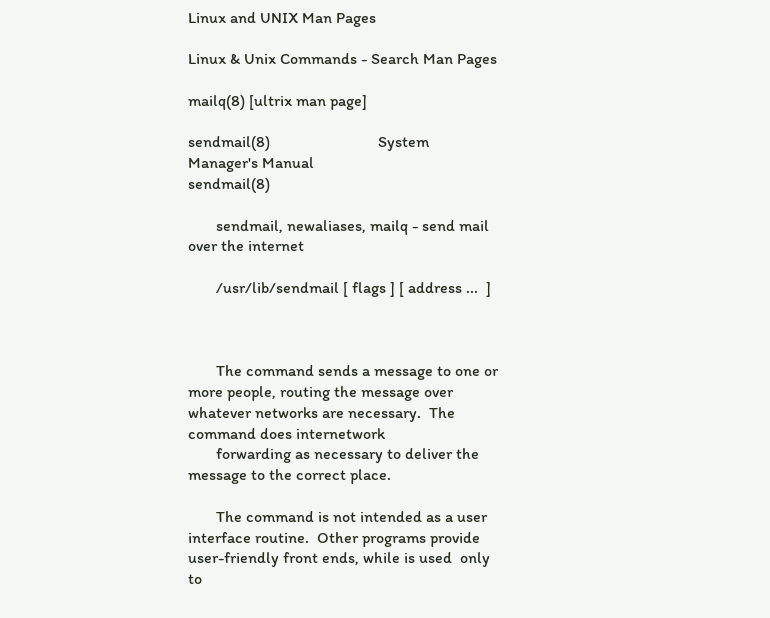Linux and UNIX Man Pages

Linux & Unix Commands - Search Man Pages

mailq(8) [ultrix man page]

sendmail(8)                           System Manager's Manual                              sendmail(8)

       sendmail, newaliases, mailq - send mail over the internet

       /usr/lib/sendmail [ flags ] [ address ...  ]



       The command sends a message to one or more people, routing the message over whatever networks are necessary.  The command does internetwork
       forwarding as necessary to deliver the message to the correct place.

       The command is not intended as a user interface routine.  Other programs provide user-friendly front ends, while is used  only  to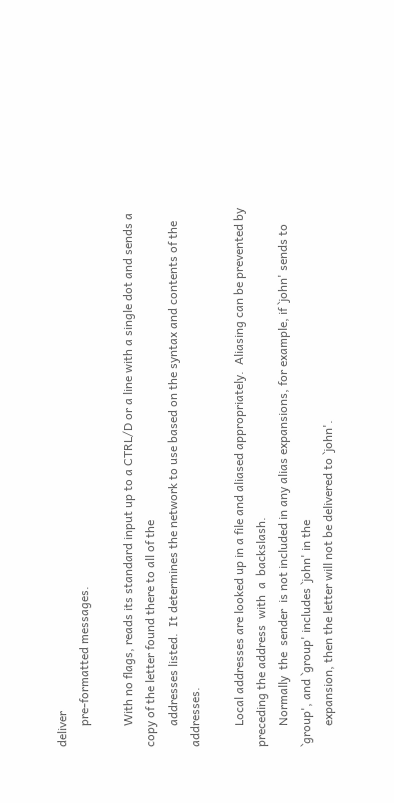deliver
       pre-formatted messages.

       With no flags, reads its standard input up to a CTRL/D or a line with a single dot and sends a copy of the letter found there to all of the
       addresses listed.  It determines the network to use based on the syntax and contents of the addresses.

       Local addresses are looked up in a file and aliased appropriately.  Aliasing can be prevented by preceding the address  with  a  backslash.
       Normally  the  sender  is not included in any alias expansions, for example, if `john' sends to `group', and `group' includes `john' in the
       expansion, then the letter will not be delivered to `john'.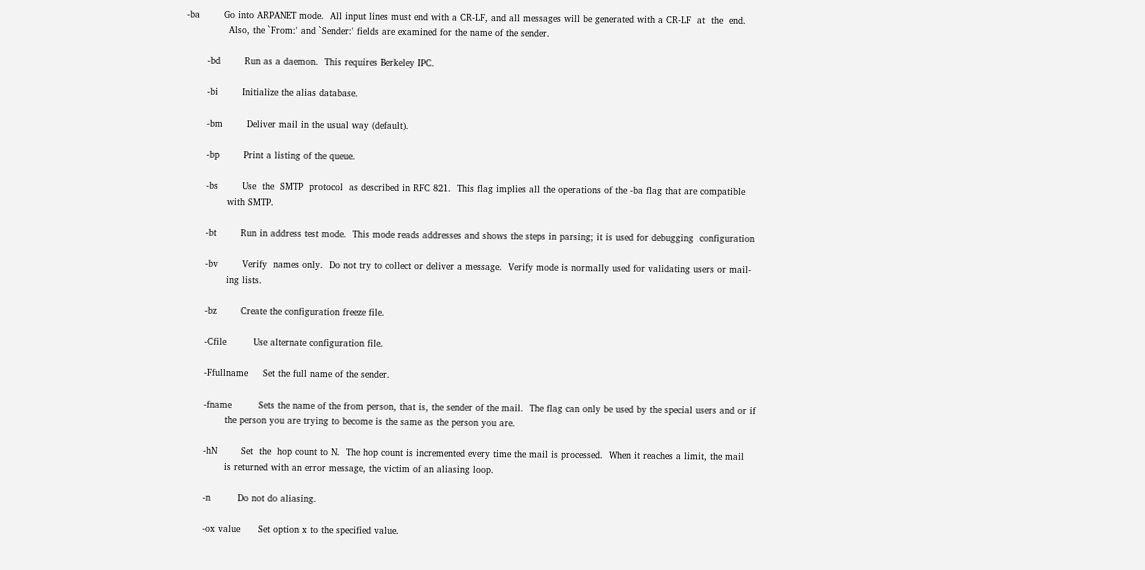-ba        Go into ARPANET mode.  All input lines must end with a CR-LF, and all messages will be generated with a CR-LF  at  the  end.
              Also, the `From:' and `Sender:' fields are examined for the name of the sender.

       -bd        Run as a daemon.  This requires Berkeley IPC.

       -bi        Initialize the alias database.

       -bm        Deliver mail in the usual way (default).

       -bp        Print a listing of the queue.

       -bs        Use  the  SMTP  protocol  as described in RFC 821.  This flag implies all the operations of the -ba flag that are compatible
              with SMTP.

       -bt        Run in address test mode.  This mode reads addresses and shows the steps in parsing; it is used for debugging  configuration

       -bv        Verify  names only.  Do not try to collect or deliver a message.  Verify mode is normally used for validating users or mail-
              ing lists.

       -bz        Create the configuration freeze file.

       -Cfile         Use alternate configuration file.

       -Ffullname     Set the full name of the sender.

       -fname         Sets the name of the from person, that is, the sender of the mail.  The flag can only be used by the special users and or if
              the person you are trying to become is the same as the person you are.

       -hN        Set  the  hop count to N.  The hop count is incremented every time the mail is processed.  When it reaches a limit, the mail
              is returned with an error message, the victim of an aliasing loop.

       -n         Do not do aliasing.

       -ox value      Set option x to the specified value.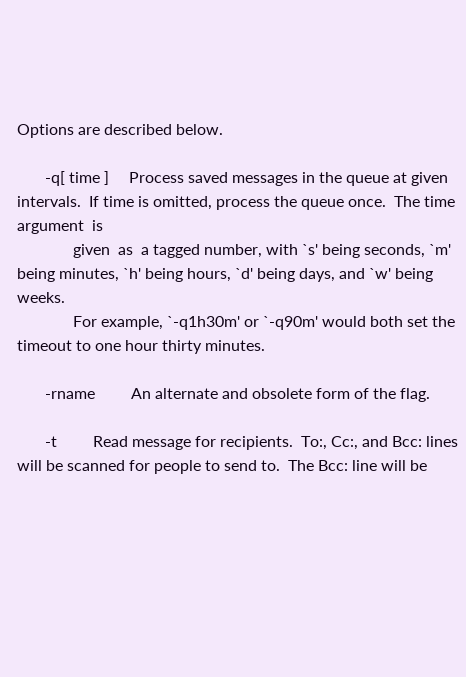Options are described below.

       -q[ time ]     Process saved messages in the queue at given intervals.  If time is omitted, process the queue once.  The time  argument  is
              given  as  a tagged number, with `s' being seconds, `m' being minutes, `h' being hours, `d' being days, and `w' being weeks.
              For example, `-q1h30m' or `-q90m' would both set the timeout to one hour thirty minutes.

       -rname         An alternate and obsolete form of the flag.

       -t         Read message for recipients.  To:, Cc:, and Bcc: lines will be scanned for people to send to.  The Bcc: line will be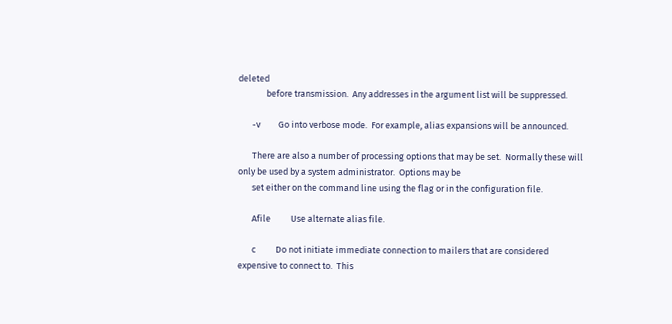deleted
              before transmission.  Any addresses in the argument list will be suppressed.

       -v         Go into verbose mode.  For example, alias expansions will be announced.

       There are also a number of processing options that may be set.  Normally these will only be used by a system administrator.  Options may be
       set either on the command line using the flag or in the configuration file.

       Afile          Use alternate alias file.

       c          Do not initiate immediate connection to mailers that are considered expensive to connect to.  This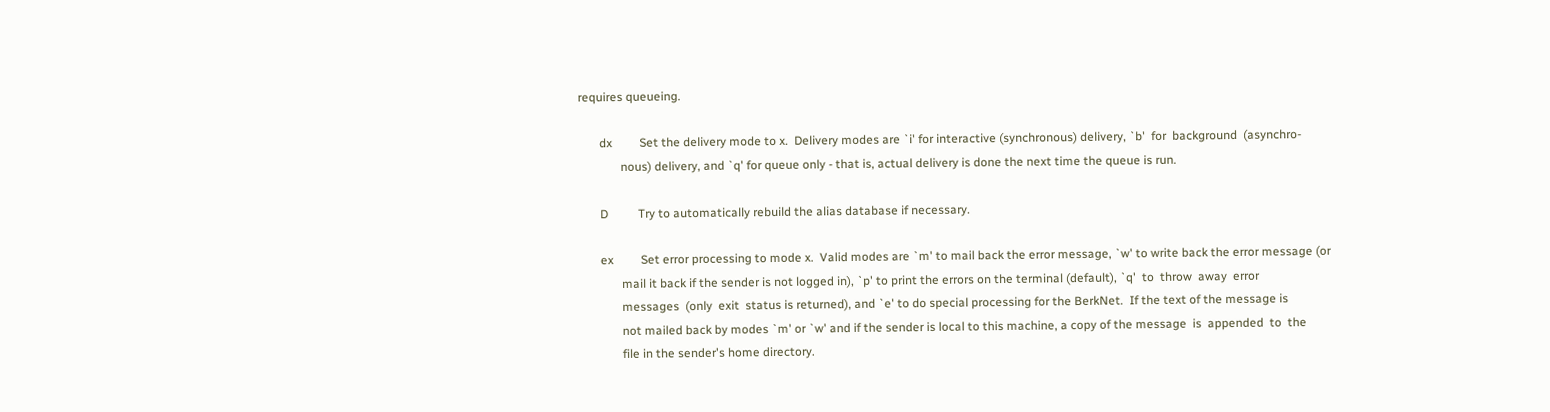requires queueing.

       dx         Set the delivery mode to x.  Delivery modes are `i' for interactive (synchronous) delivery, `b'  for  background  (asynchro-
              nous) delivery, and `q' for queue only - that is, actual delivery is done the next time the queue is run.

       D          Try to automatically rebuild the alias database if necessary.

       ex         Set error processing to mode x.  Valid modes are `m' to mail back the error message, `w' to write back the error message (or
              mail it back if the sender is not logged in), `p' to print the errors on the terminal (default), `q'  to  throw  away  error
              messages  (only  exit  status is returned), and `e' to do special processing for the BerkNet.  If the text of the message is
              not mailed back by modes `m' or `w' and if the sender is local to this machine, a copy of the message  is  appended  to  the
              file in the sender's home directory.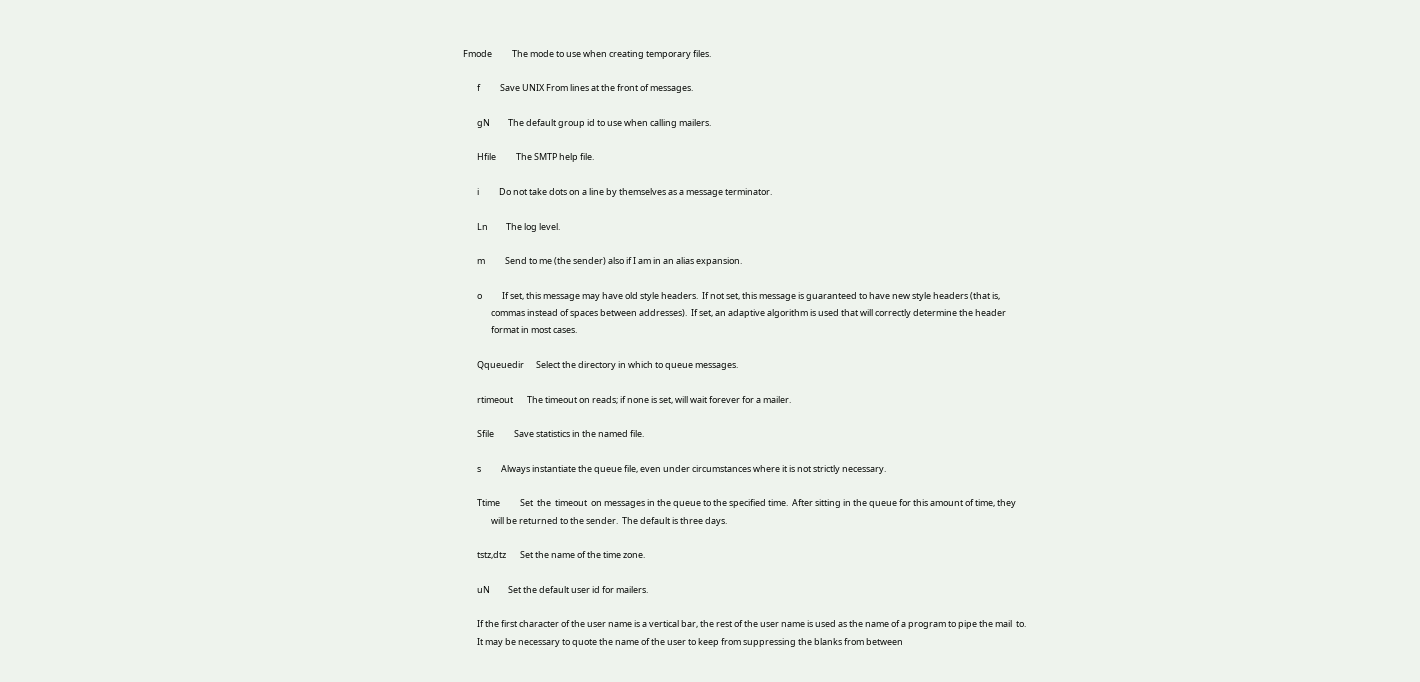Fmode          The mode to use when creating temporary files.

       f          Save UNIX From lines at the front of messages.

       gN         The default group id to use when calling mailers.

       Hfile          The SMTP help file.

       i          Do not take dots on a line by themselves as a message terminator.

       Ln         The log level.

       m          Send to me (the sender) also if I am in an alias expansion.

       o          If set, this message may have old style headers.  If not set, this message is guaranteed to have new style headers (that is,
              commas instead of spaces between addresses).  If set, an adaptive algorithm is used that will correctly determine the header
              format in most cases.

       Qqueuedir      Select the directory in which to queue messages.

       rtimeout       The timeout on reads; if none is set, will wait forever for a mailer.

       Sfile          Save statistics in the named file.

       s          Always instantiate the queue file, even under circumstances where it is not strictly necessary.

       Ttime          Set  the  timeout  on messages in the queue to the specified time.  After sitting in the queue for this amount of time, they
              will be returned to the sender.  The default is three days.

       tstz,dtz       Set the name of the time zone.

       uN         Set the default user id for mailers.

       If the first character of the user name is a vertical bar, the rest of the user name is used as the name of a program to pipe the mail  to.
       It may be necessary to quote the name of the user to keep from suppressing the blanks from between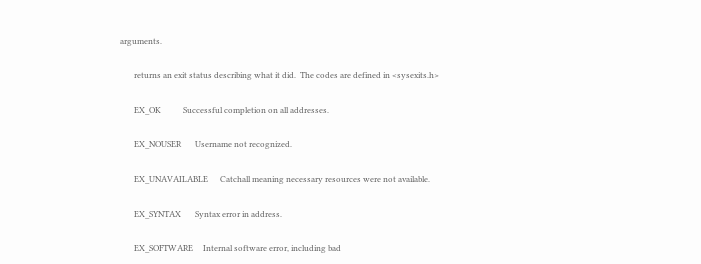arguments.

       returns an exit status describing what it did.  The codes are defined in <sysexits.h>

       EX_OK           Successful completion on all addresses.

       EX_NOUSER       Username not recognized.

       EX_UNAVAILABLE      Catchall meaning necessary resources were not available.

       EX_SYNTAX       Syntax error in address.

       EX_SOFTWARE     Internal software error, including bad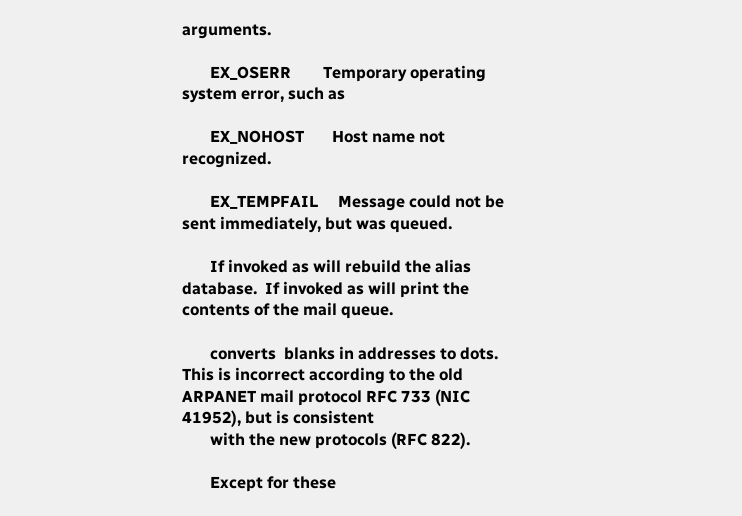arguments.

       EX_OSERR        Temporary operating system error, such as

       EX_NOHOST       Host name not recognized.

       EX_TEMPFAIL     Message could not be sent immediately, but was queued.

       If invoked as will rebuild the alias database.  If invoked as will print the contents of the mail queue.

       converts  blanks in addresses to dots.  This is incorrect according to the old ARPANET mail protocol RFC 733 (NIC 41952), but is consistent
       with the new protocols (RFC 822).

       Except for these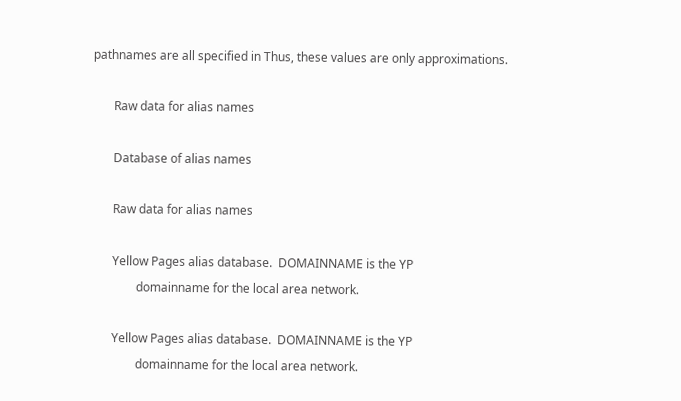pathnames are all specified in Thus, these values are only approximations.

       Raw data for alias names

       Database of alias names

       Raw data for alias names

       Yellow Pages alias database.  DOMAINNAME is the YP
               domainname for the local area network.

       Yellow Pages alias database.  DOMAINNAME is the YP
               domainname for the local area network.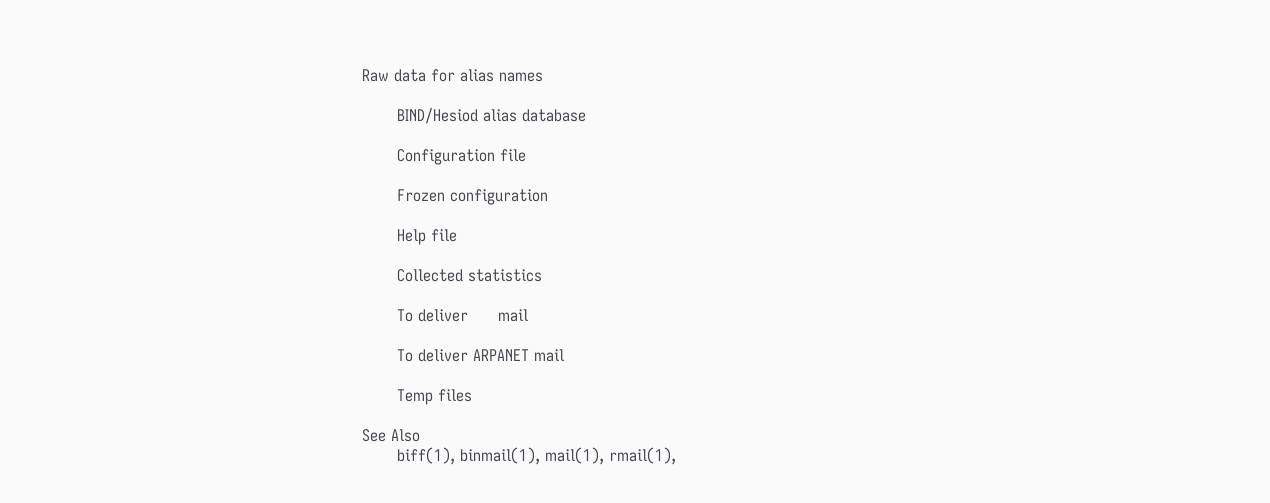Raw data for alias names

       BIND/Hesiod alias database

       Configuration file

       Frozen configuration

       Help file

       Collected statistics

       To deliver      mail

       To deliver ARPANET mail

       Temp files

See Also
       biff(1), binmail(1), mail(1), rmail(1),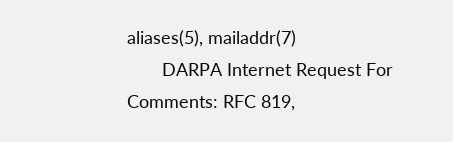aliases(5), mailaddr(7)
       DARPA Internet Request For Comments: RFC 819,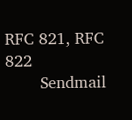RFC 821, RFC 822
       Sendmail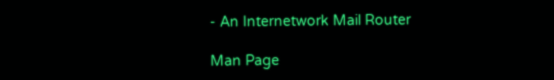- An Internetwork Mail Router

Man Page